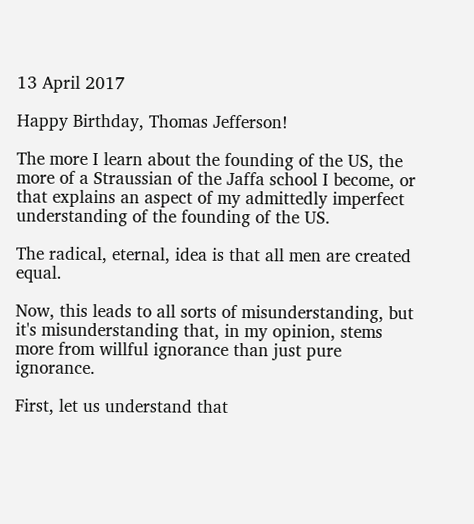13 April 2017

Happy Birthday, Thomas Jefferson!

The more I learn about the founding of the US, the more of a Straussian of the Jaffa school I become, or that explains an aspect of my admittedly imperfect understanding of the founding of the US.

The radical, eternal, idea is that all men are created equal.

Now, this leads to all sorts of misunderstanding, but it's misunderstanding that, in my opinion, stems more from willful ignorance than just pure ignorance.

First, let us understand that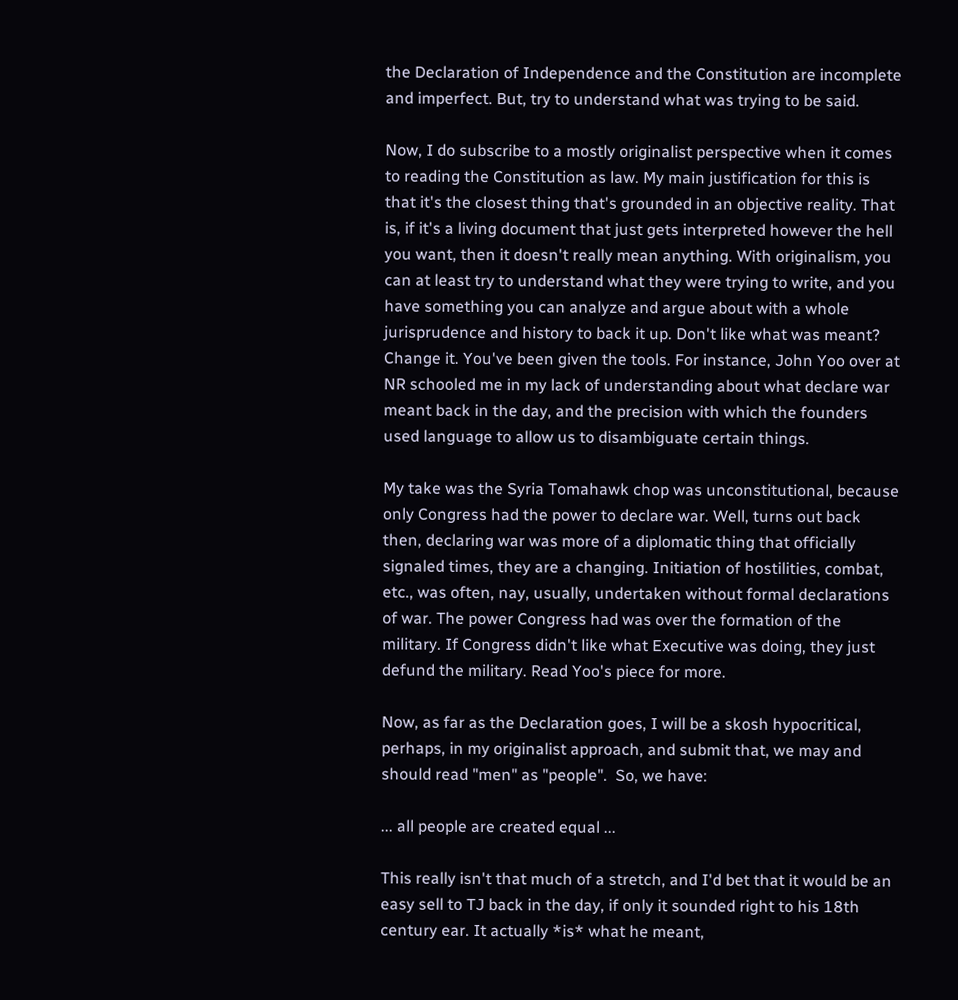the Declaration of Independence and the Constitution are incomplete and imperfect. But, try to understand what was trying to be said.

Now, I do subscribe to a mostly originalist perspective when it comes to reading the Constitution as law. My main justification for this is that it's the closest thing that's grounded in an objective reality. That is, if it's a living document that just gets interpreted however the hell you want, then it doesn't really mean anything. With originalism, you can at least try to understand what they were trying to write, and you have something you can analyze and argue about with a whole jurisprudence and history to back it up. Don't like what was meant? Change it. You've been given the tools. For instance, John Yoo over at NR schooled me in my lack of understanding about what declare war meant back in the day, and the precision with which the founders used language to allow us to disambiguate certain things.

My take was the Syria Tomahawk chop was unconstitutional, because only Congress had the power to declare war. Well, turns out back then, declaring war was more of a diplomatic thing that officially signaled times, they are a changing. Initiation of hostilities, combat, etc., was often, nay, usually, undertaken without formal declarations of war. The power Congress had was over the formation of the military. If Congress didn't like what Executive was doing, they just defund the military. Read Yoo's piece for more.

Now, as far as the Declaration goes, I will be a skosh hypocritical, perhaps, in my originalist approach, and submit that, we may and should read "men" as "people".  So, we have:

... all people are created equal ...

This really isn't that much of a stretch, and I'd bet that it would be an easy sell to TJ back in the day, if only it sounded right to his 18th century ear. It actually *is* what he meant,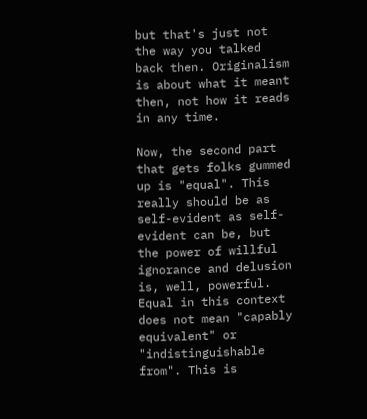but that's just not the way you talked back then. Originalism is about what it meant then, not how it reads in any time.

Now, the second part that gets folks gummed up is "equal". This really should be as self-evident as self-evident can be, but the power of willful ignorance and delusion is, well, powerful. Equal in this context does not mean "capably equivalent" or "indistinguishable from". This is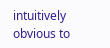intuitively obvious to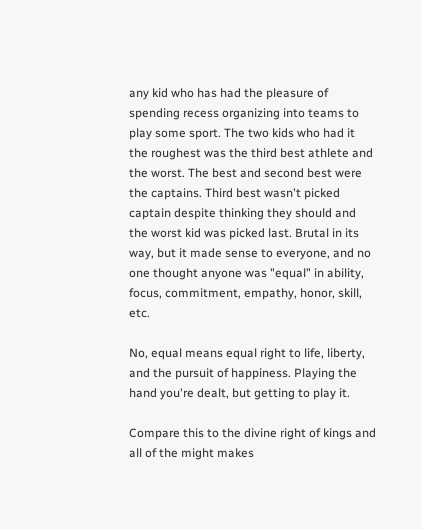any kid who has had the pleasure of spending recess organizing into teams to play some sport. The two kids who had it the roughest was the third best athlete and the worst. The best and second best were the captains. Third best wasn't picked captain despite thinking they should and the worst kid was picked last. Brutal in its way, but it made sense to everyone, and no one thought anyone was "equal" in ability, focus, commitment, empathy, honor, skill, etc.

No, equal means equal right to life, liberty, and the pursuit of happiness. Playing the hand you're dealt, but getting to play it.

Compare this to the divine right of kings and all of the might makes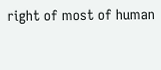right of most of human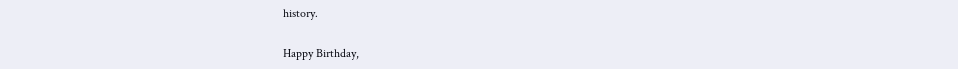history.

Happy Birthday,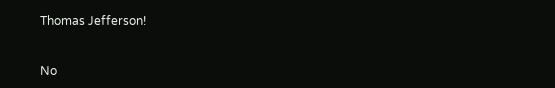Thomas Jefferson!


No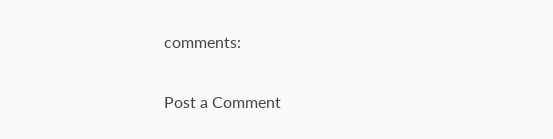comments:

Post a Comment